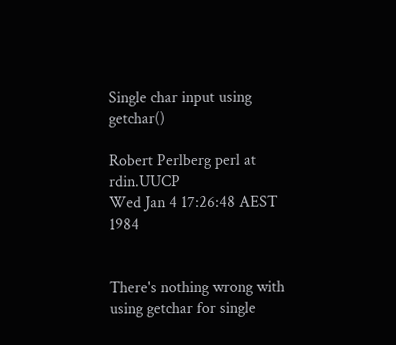Single char input using getchar()

Robert Perlberg perl at rdin.UUCP
Wed Jan 4 17:26:48 AEST 1984


There's nothing wrong with using getchar for single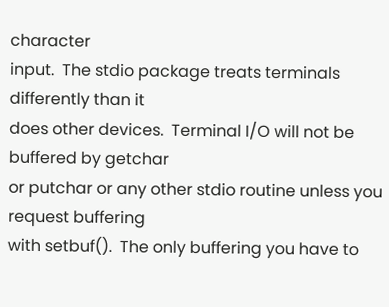character
input.  The stdio package treats terminals differently than it
does other devices.  Terminal I/O will not be buffered by getchar
or putchar or any other stdio routine unless you request buffering
with setbuf().  The only buffering you have to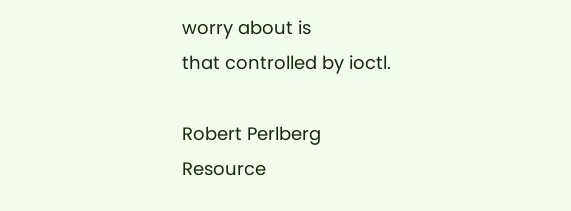worry about is
that controlled by ioctl.

Robert Perlberg
Resource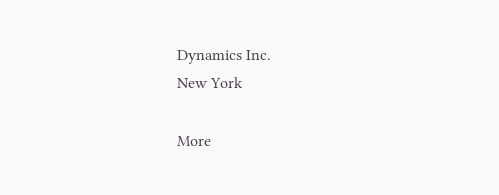Dynamics Inc.
New York

More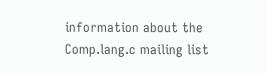information about the Comp.lang.c mailing list